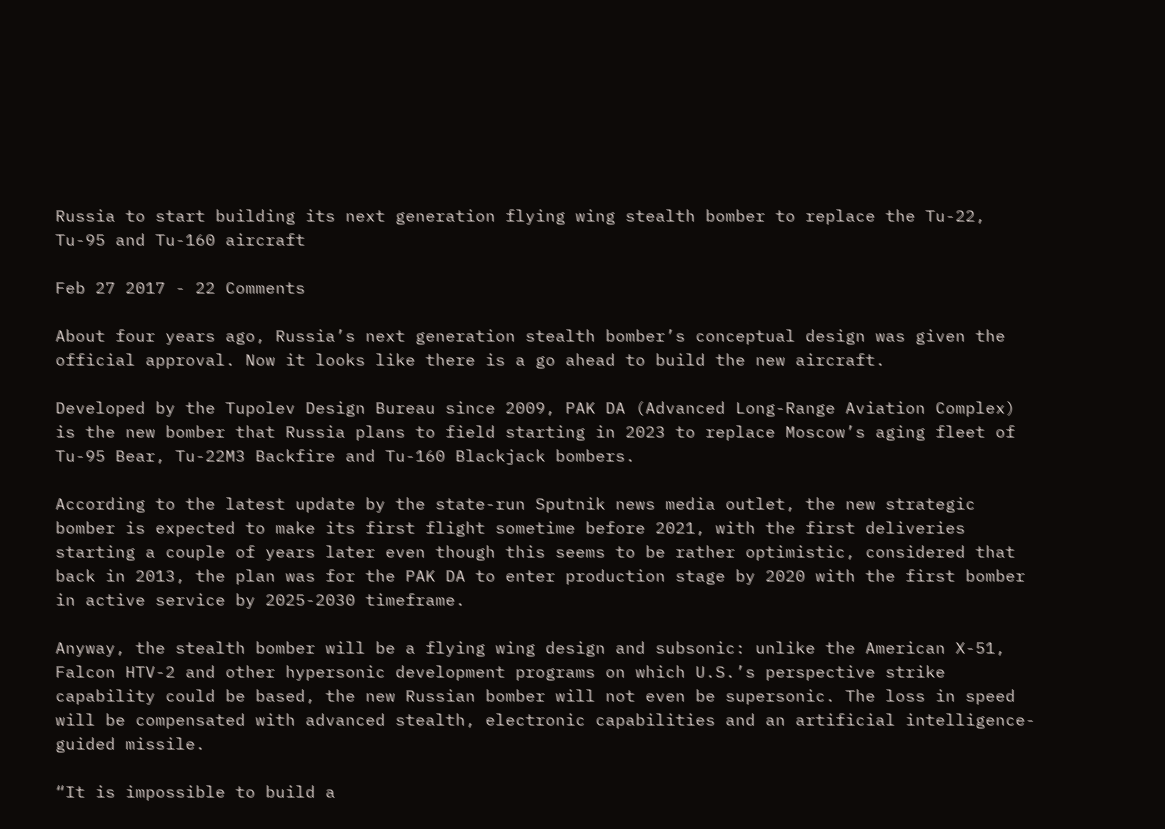Russia to start building its next generation flying wing stealth bomber to replace the Tu-22, Tu-95 and Tu-160 aircraft

Feb 27 2017 - 22 Comments

About four years ago, Russia’s next generation stealth bomber’s conceptual design was given the official approval. Now it looks like there is a go ahead to build the new aircraft.

Developed by the Tupolev Design Bureau since 2009, PAK DA (Advanced Long-Range Aviation Complex) is the new bomber that Russia plans to field starting in 2023 to replace Moscow’s aging fleet of Tu-95 Bear, Tu-22M3 Backfire and Tu-160 Blackjack bombers.

According to the latest update by the state-run Sputnik news media outlet, the new strategic bomber is expected to make its first flight sometime before 2021, with the first deliveries starting a couple of years later even though this seems to be rather optimistic, considered that back in 2013, the plan was for the PAK DA to enter production stage by 2020 with the first bomber in active service by 2025-2030 timeframe.

Anyway, the stealth bomber will be a flying wing design and subsonic: unlike the American X-51, Falcon HTV-2 and other hypersonic development programs on which U.S.’s perspective strike capability could be based, the new Russian bomber will not even be supersonic. The loss in speed will be compensated with advanced stealth, electronic capabilities and an artificial intelligence-guided missile.

“It is impossible to build a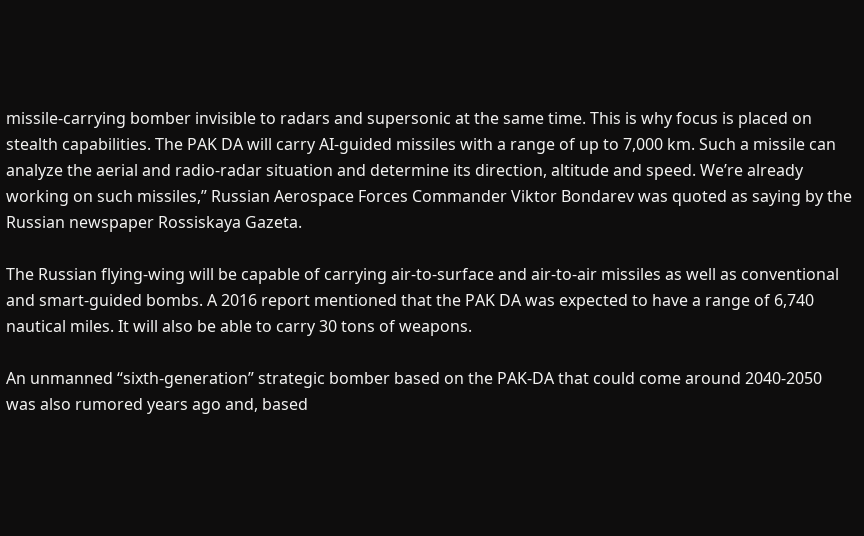missile-carrying bomber invisible to radars and supersonic at the same time. This is why focus is placed on stealth capabilities. The PAK DA will carry AI-guided missiles with a range of up to 7,000 km. Such a missile can analyze the aerial and radio-radar situation and determine its direction, altitude and speed. We’re already working on such missiles,” Russian Aerospace Forces Commander Viktor Bondarev was quoted as saying by the Russian newspaper Rossiskaya Gazeta.

The Russian flying-wing will be capable of carrying air-to-surface and air-to-air missiles as well as conventional and smart-guided bombs. A 2016 report mentioned that the PAK DA was expected to have a range of 6,740 nautical miles. It will also be able to carry 30 tons of weapons.

An unmanned “sixth-generation” strategic bomber based on the PAK-DA that could come around 2040-2050 was also rumored years ago and, based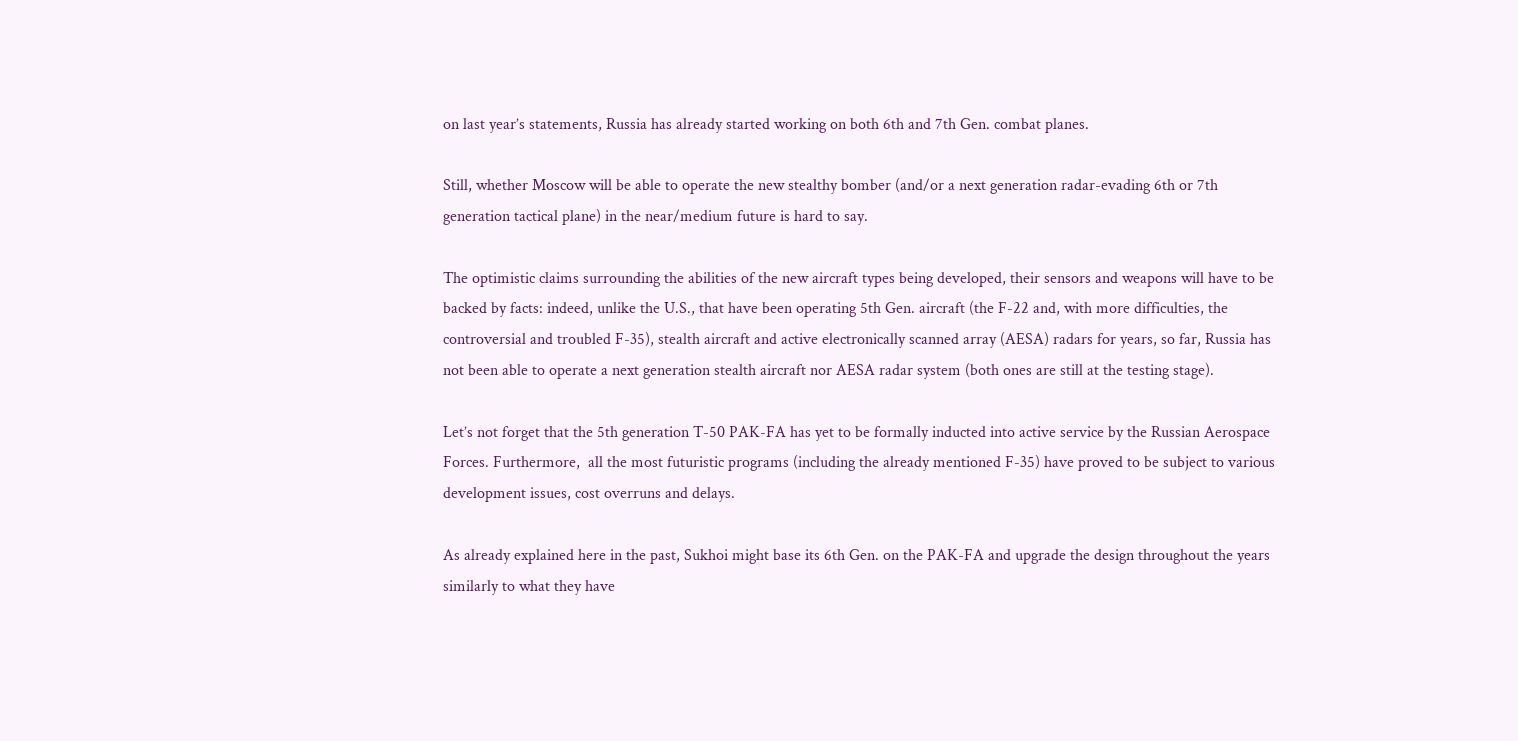on last year’s statements, Russia has already started working on both 6th and 7th Gen. combat planes.

Still, whether Moscow will be able to operate the new stealthy bomber (and/or a next generation radar-evading 6th or 7th generation tactical plane) in the near/medium future is hard to say.

The optimistic claims surrounding the abilities of the new aircraft types being developed, their sensors and weapons will have to be backed by facts: indeed, unlike the U.S., that have been operating 5th Gen. aircraft (the F-22 and, with more difficulties, the controversial and troubled F-35), stealth aircraft and active electronically scanned array (AESA) radars for years, so far, Russia has not been able to operate a next generation stealth aircraft nor AESA radar system (both ones are still at the testing stage).

Let’s not forget that the 5th generation T-50 PAK-FA has yet to be formally inducted into active service by the Russian Aerospace Forces. Furthermore,  all the most futuristic programs (including the already mentioned F-35) have proved to be subject to various development issues, cost overruns and delays.

As already explained here in the past, Sukhoi might base its 6th Gen. on the PAK-FA and upgrade the design throughout the years similarly to what they have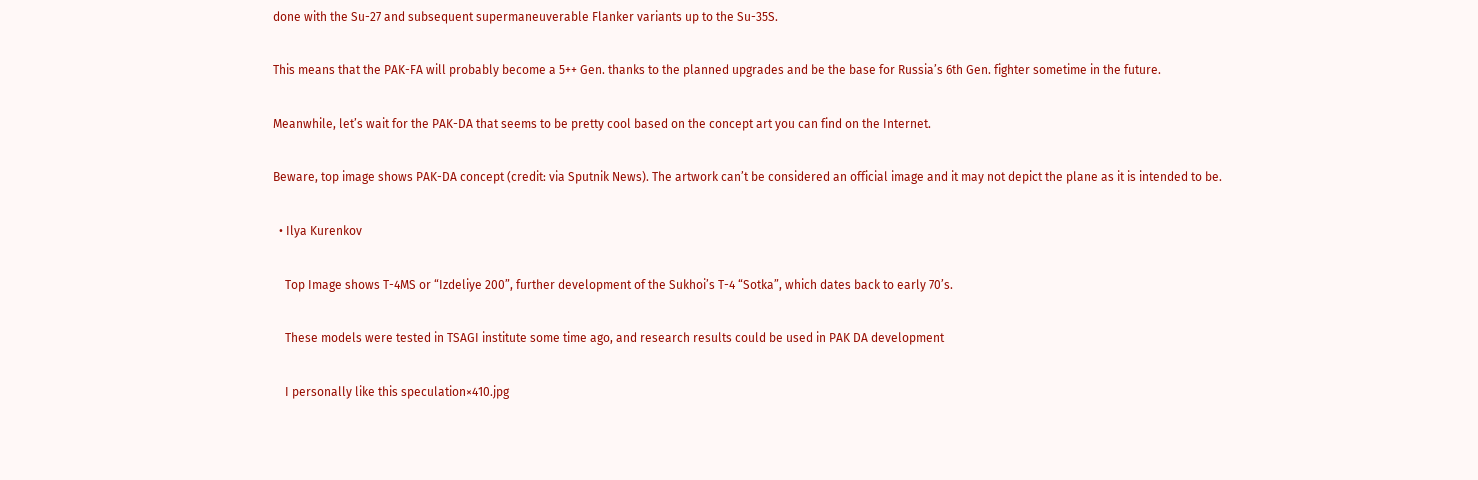done with the Su-27 and subsequent supermaneuverable Flanker variants up to the Su-35S.

This means that the PAK-FA will probably become a 5++ Gen. thanks to the planned upgrades and be the base for Russia’s 6th Gen. fighter sometime in the future.

Meanwhile, let’s wait for the PAK-DA that seems to be pretty cool based on the concept art you can find on the Internet.

Beware, top image shows PAK-DA concept (credit: via Sputnik News). The artwork can’t be considered an official image and it may not depict the plane as it is intended to be.

  • Ilya Kurenkov

    Top Image shows T-4MS or “Izdeliye 200”, further development of the Sukhoi’s T-4 “Sotka”, which dates back to early 70’s.

    These models were tested in TSAGI institute some time ago, and research results could be used in PAK DA development

    I personally like this speculation×410.jpg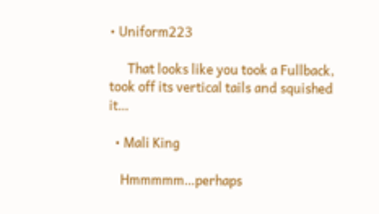• Uniform223

      That looks like you took a Fullback, took off its vertical tails and squished it…

  • Mali King

    Hmmmmm…perhaps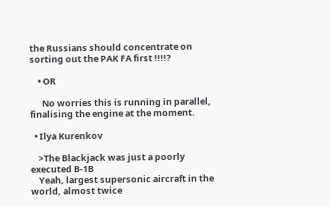the Russians should concentrate on sorting out the PAK FA first !!!!?

    • OR

      No worries this is running in parallel, finalising the engine at the moment.

  • Ilya Kurenkov

    >The Blackjack was just a poorly executed B-1B
    Yeah, largest supersonic aircraft in the world, almost twice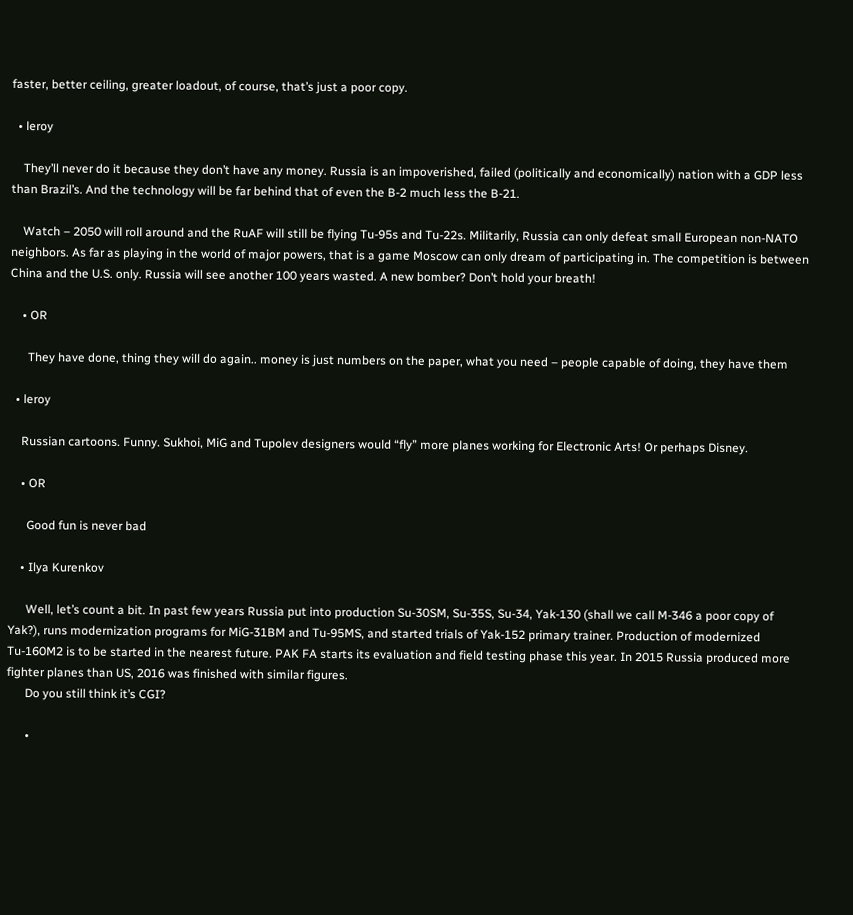faster, better ceiling, greater loadout, of course, that’s just a poor copy.

  • leroy

    They’ll never do it because they don’t have any money. Russia is an impoverished, failed (politically and economically) nation with a GDP less than Brazil’s. And the technology will be far behind that of even the B-2 much less the B-21.

    Watch – 2050 will roll around and the RuAF will still be flying Tu-95s and Tu-22s. Militarily, Russia can only defeat small European non-NATO neighbors. As far as playing in the world of major powers, that is a game Moscow can only dream of participating in. The competition is between China and the U.S. only. Russia will see another 100 years wasted. A new bomber? Don’t hold your breath!

    • OR

      They have done, thing they will do again.. money is just numbers on the paper, what you need – people capable of doing, they have them

  • leroy

    Russian cartoons. Funny. Sukhoi, MiG and Tupolev designers would “fly” more planes working for Electronic Arts! Or perhaps Disney.

    • OR

      Good fun is never bad

    • Ilya Kurenkov

      Well, let’s count a bit. In past few years Russia put into production Su-30SM, Su-35S, Su-34, Yak-130 (shall we call M-346 a poor copy of Yak?), runs modernization programs for MiG-31BM and Tu-95MS, and started trials of Yak-152 primary trainer. Production of modernized Tu-160M2 is to be started in the nearest future. PAK FA starts its evaluation and field testing phase this year. In 2015 Russia produced more fighter planes than US, 2016 was finished with similar figures.
      Do you still think it’s CGI?

      •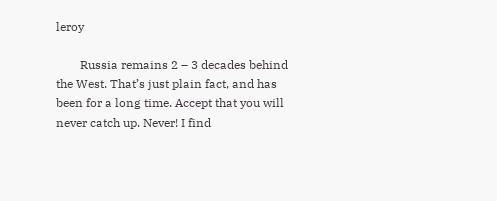leroy

        Russia remains 2 – 3 decades behind the West. That’s just plain fact, and has been for a long time. Accept that you will never catch up. Never! I find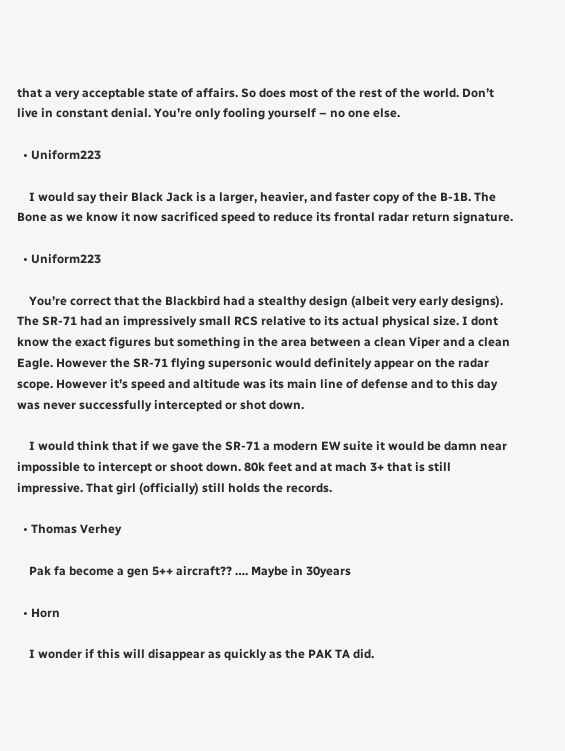that a very acceptable state of affairs. So does most of the rest of the world. Don’t live in constant denial. You’re only fooling yourself – no one else.

  • Uniform223

    I would say their Black Jack is a larger, heavier, and faster copy of the B-1B. The Bone as we know it now sacrificed speed to reduce its frontal radar return signature.

  • Uniform223

    You’re correct that the Blackbird had a stealthy design (albeit very early designs). The SR-71 had an impressively small RCS relative to its actual physical size. I dont know the exact figures but something in the area between a clean Viper and a clean Eagle. However the SR-71 flying supersonic would definitely appear on the radar scope. However it’s speed and altitude was its main line of defense and to this day was never successfully intercepted or shot down.

    I would think that if we gave the SR-71 a modern EW suite it would be damn near impossible to intercept or shoot down. 80k feet and at mach 3+ that is still impressive. That girl (officially) still holds the records.

  • Thomas Verhey

    Pak fa become a gen 5++ aircraft?? …. Maybe in 30years

  • Horn

    I wonder if this will disappear as quickly as the PAK TA did.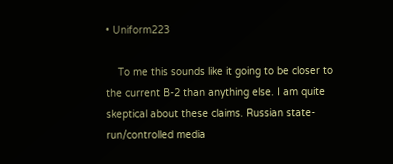• Uniform223

    To me this sounds like it going to be closer to the current B-2 than anything else. I am quite skeptical about these claims. Russian state-run/controlled media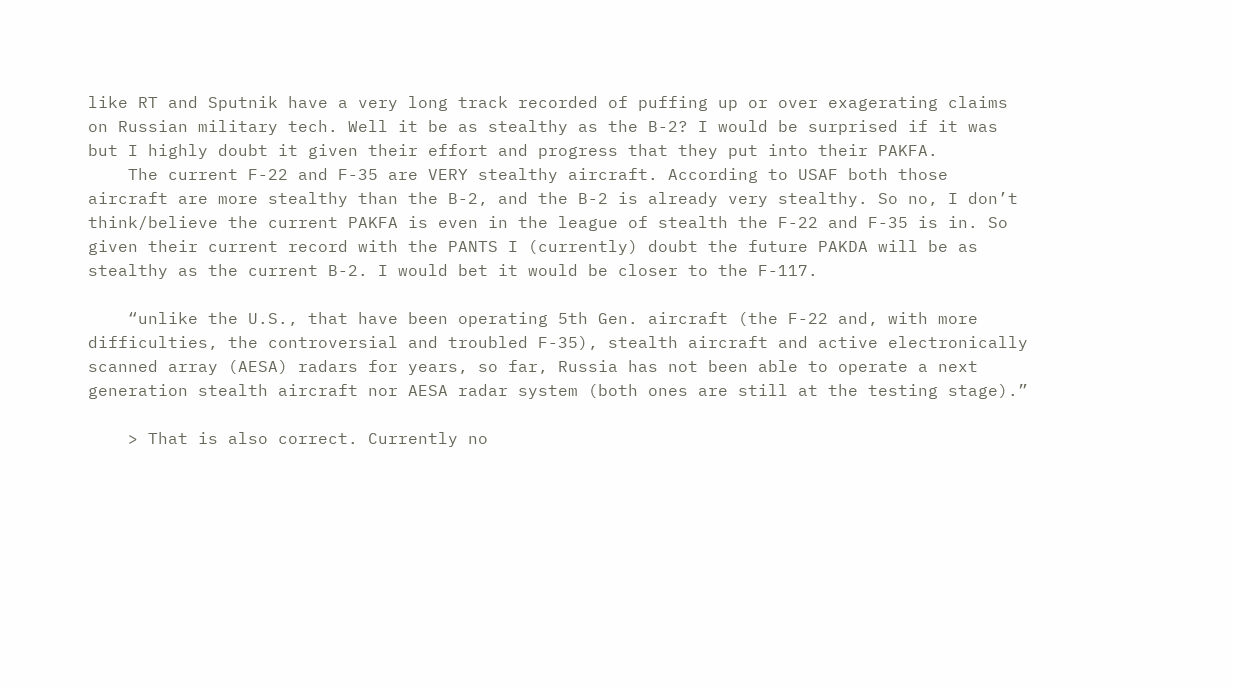like RT and Sputnik have a very long track recorded of puffing up or over exagerating claims on Russian military tech. Well it be as stealthy as the B-2? I would be surprised if it was but I highly doubt it given their effort and progress that they put into their PAKFA.
    The current F-22 and F-35 are VERY stealthy aircraft. According to USAF both those aircraft are more stealthy than the B-2, and the B-2 is already very stealthy. So no, I don’t think/believe the current PAKFA is even in the league of stealth the F-22 and F-35 is in. So given their current record with the PANTS I (currently) doubt the future PAKDA will be as stealthy as the current B-2. I would bet it would be closer to the F-117.

    “unlike the U.S., that have been operating 5th Gen. aircraft (the F-22 and, with more difficulties, the controversial and troubled F-35), stealth aircraft and active electronically scanned array (AESA) radars for years, so far, Russia has not been able to operate a next generation stealth aircraft nor AESA radar system (both ones are still at the testing stage).”

    > That is also correct. Currently no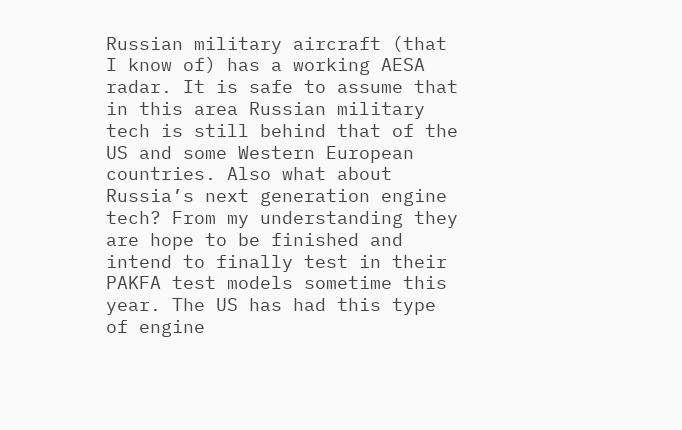Russian military aircraft (that I know of) has a working AESA radar. It is safe to assume that in this area Russian military tech is still behind that of the US and some Western European countries. Also what about Russia’s next generation engine tech? From my understanding they are hope to be finished and intend to finally test in their PAKFA test models sometime this year. The US has had this type of engine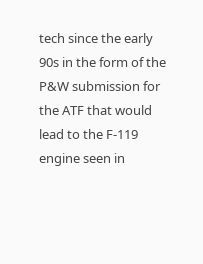tech since the early 90s in the form of the P&W submission for the ATF that would lead to the F-119 engine seen in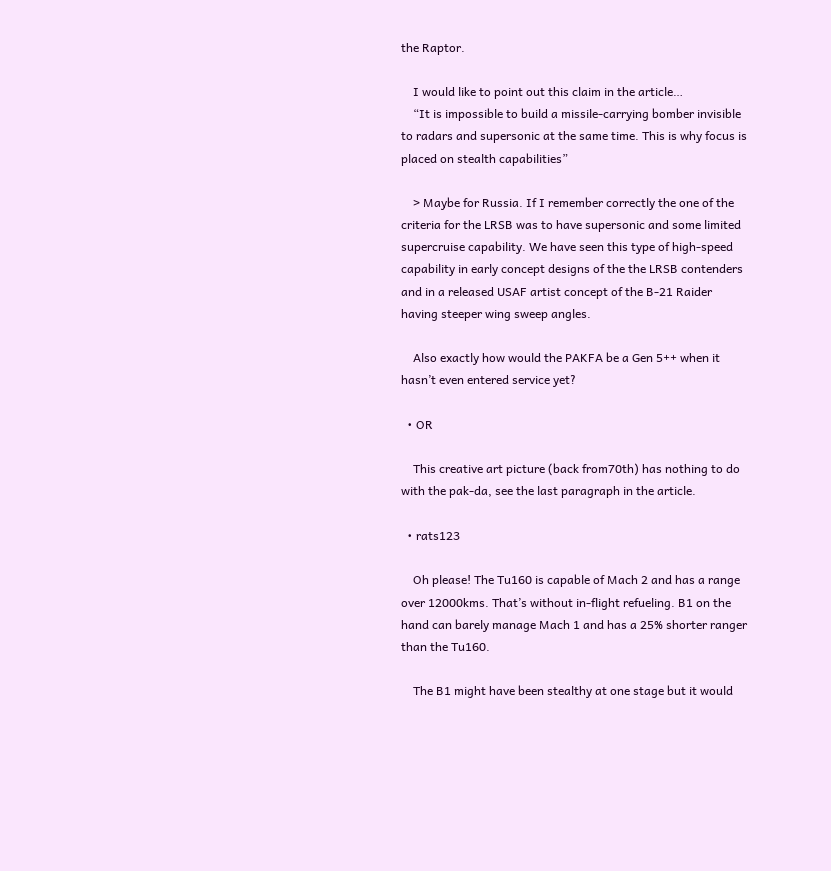the Raptor.

    I would like to point out this claim in the article…
    “It is impossible to build a missile-carrying bomber invisible to radars and supersonic at the same time. This is why focus is placed on stealth capabilities”

    > Maybe for Russia. If I remember correctly the one of the criteria for the LRSB was to have supersonic and some limited supercruise capability. We have seen this type of high-speed capability in early concept designs of the the LRSB contenders and in a released USAF artist concept of the B-21 Raider having steeper wing sweep angles.

    Also exactly how would the PAKFA be a Gen 5++ when it hasn’t even entered service yet?

  • OR

    This creative art picture (back from70th) has nothing to do with the pak-da, see the last paragraph in the article.

  • rats123

    Oh please! The Tu160 is capable of Mach 2 and has a range over 12000kms. That’s without in-flight refueling. B1 on the hand can barely manage Mach 1 and has a 25% shorter ranger than the Tu160.

    The B1 might have been stealthy at one stage but it would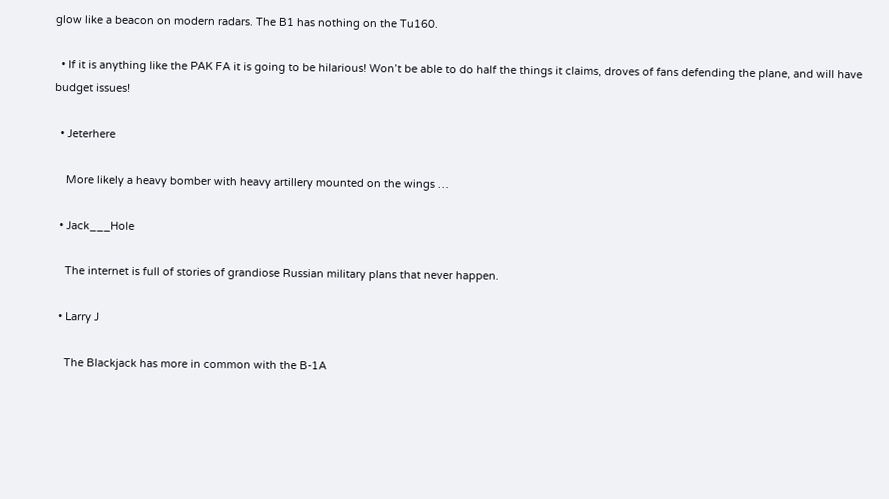glow like a beacon on modern radars. The B1 has nothing on the Tu160.

  • If it is anything like the PAK FA it is going to be hilarious! Won’t be able to do half the things it claims, droves of fans defending the plane, and will have budget issues!

  • Jeterhere

    More likely a heavy bomber with heavy artillery mounted on the wings …

  • Jack___Hole

    The internet is full of stories of grandiose Russian military plans that never happen.

  • Larry J

    The Blackjack has more in common with the B-1A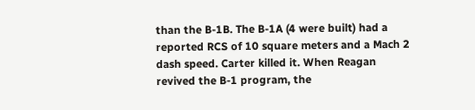than the B-1B. The B-1A (4 were built) had a reported RCS of 10 square meters and a Mach 2 dash speed. Carter killed it. When Reagan revived the B-1 program, the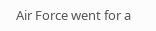Air Force went for a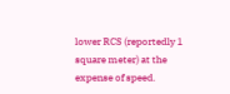lower RCS (reportedly 1 square meter) at the expense of speed.